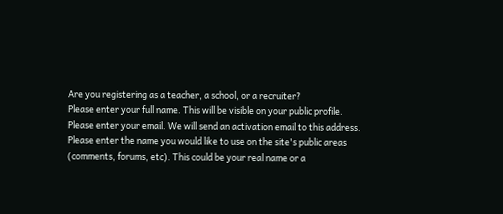Are you registering as a teacher, a school, or a recruiter?
Please enter your full name. This will be visible on your public profile.
Please enter your email. We will send an activation email to this address.
Please enter the name you would like to use on the site's public areas (comments, forums, etc). This could be your real name or a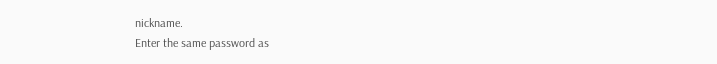nickname.
Enter the same password as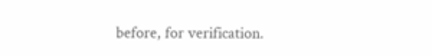before, for verification.